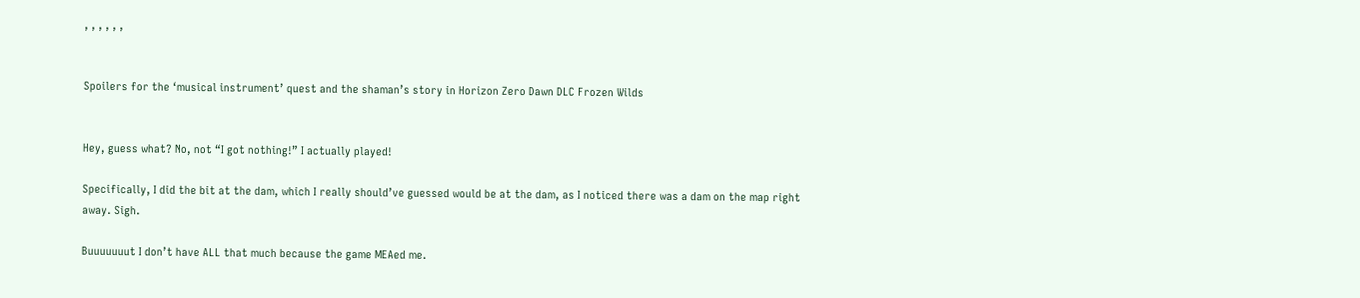, , , , , ,


Spoilers for the ‘musical instrument’ quest and the shaman’s story in Horizon Zero Dawn DLC Frozen Wilds


Hey, guess what? No, not “I got nothing!” I actually played!

Specifically, I did the bit at the dam, which I really should’ve guessed would be at the dam, as I noticed there was a dam on the map right away. Sigh.

Buuuuuuut I don’t have ALL that much because the game MEAed me.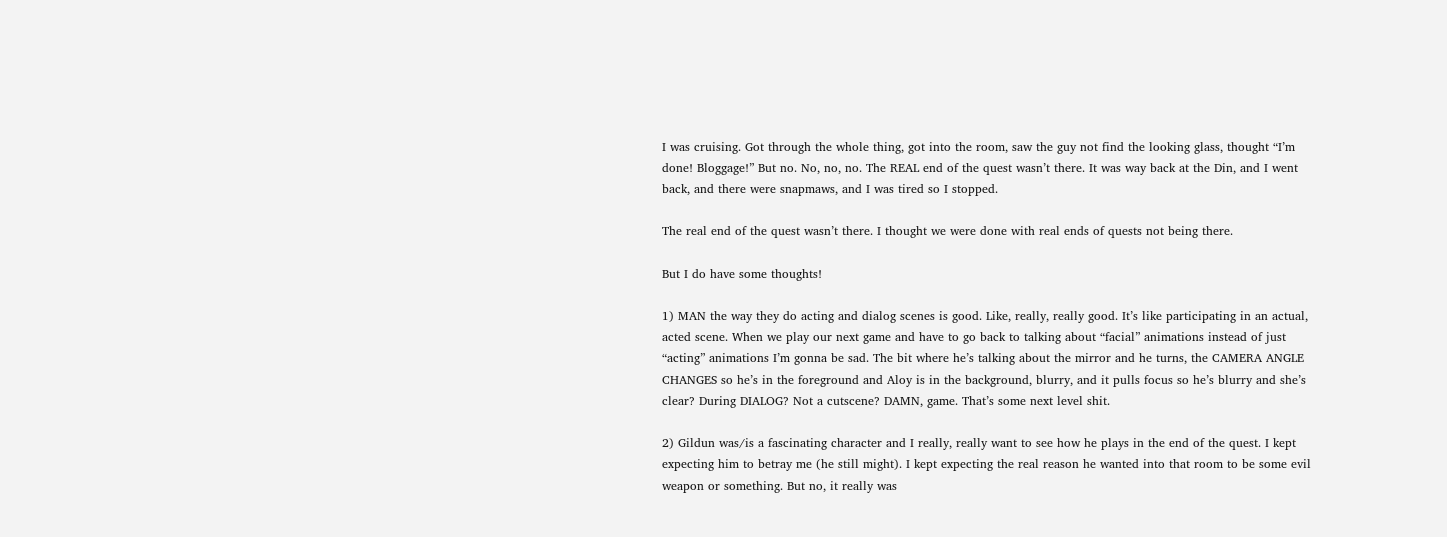I was cruising. Got through the whole thing, got into the room, saw the guy not find the looking glass, thought “I’m done! Bloggage!” But no. No, no, no. The REAL end of the quest wasn’t there. It was way back at the Din, and I went back, and there were snapmaws, and I was tired so I stopped.

The real end of the quest wasn’t there. I thought we were done with real ends of quests not being there.

But I do have some thoughts!

1) MAN the way they do acting and dialog scenes is good. Like, really, really good. It’s like participating in an actual, acted scene. When we play our next game and have to go back to talking about “facial” animations instead of just “acting” animations I’m gonna be sad. The bit where he’s talking about the mirror and he turns, the CAMERA ANGLE CHANGES so he’s in the foreground and Aloy is in the background, blurry, and it pulls focus so he’s blurry and she’s clear? During DIALOG? Not a cutscene? DAMN, game. That’s some next level shit.

2) Gildun was/is a fascinating character and I really, really want to see how he plays in the end of the quest. I kept expecting him to betray me (he still might). I kept expecting the real reason he wanted into that room to be some evil weapon or something. But no, it really was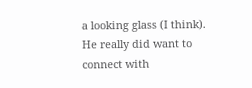a looking glass (I think). He really did want to connect with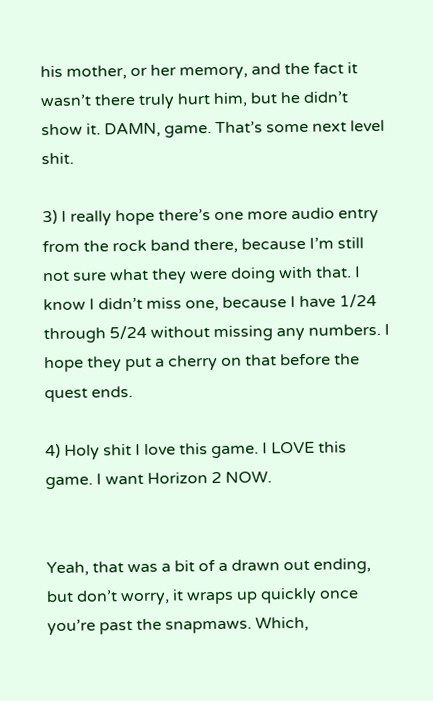his mother, or her memory, and the fact it wasn’t there truly hurt him, but he didn’t show it. DAMN, game. That’s some next level shit.

3) I really hope there’s one more audio entry from the rock band there, because I’m still not sure what they were doing with that. I know I didn’t miss one, because I have 1/24 through 5/24 without missing any numbers. I hope they put a cherry on that before the quest ends.

4) Holy shit I love this game. I LOVE this game. I want Horizon 2 NOW.


Yeah, that was a bit of a drawn out ending, but don’t worry, it wraps up quickly once you’re past the snapmaws. Which,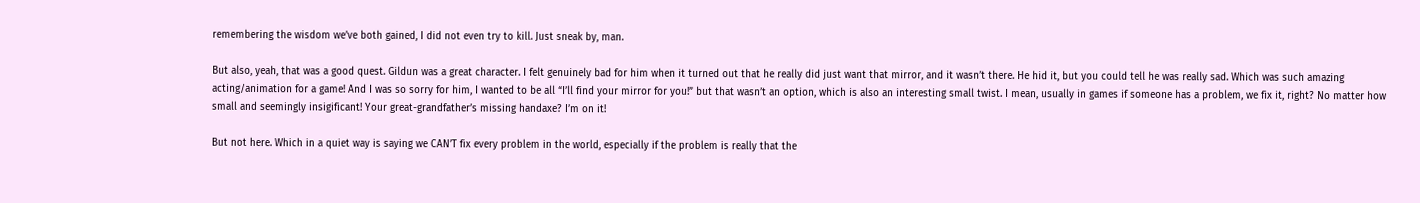remembering the wisdom we’ve both gained, I did not even try to kill. Just sneak by, man.

But also, yeah, that was a good quest. Gildun was a great character. I felt genuinely bad for him when it turned out that he really did just want that mirror, and it wasn’t there. He hid it, but you could tell he was really sad. Which was such amazing acting/animation for a game! And I was so sorry for him, I wanted to be all “I’ll find your mirror for you!” but that wasn’t an option, which is also an interesting small twist. I mean, usually in games if someone has a problem, we fix it, right? No matter how small and seemingly insigificant! Your great-grandfather’s missing handaxe? I’m on it!

But not here. Which in a quiet way is saying we CAN’T fix every problem in the world, especially if the problem is really that the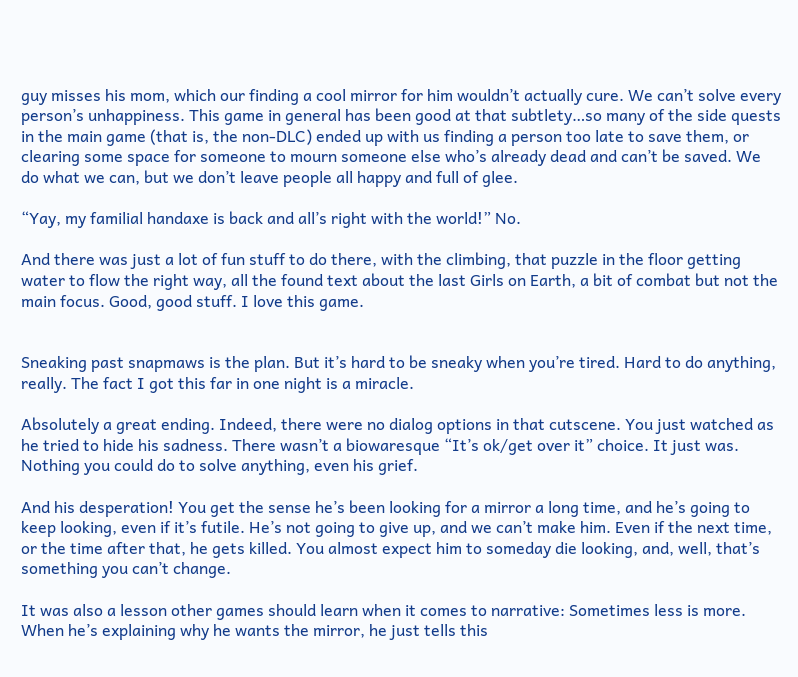guy misses his mom, which our finding a cool mirror for him wouldn’t actually cure. We can’t solve every person’s unhappiness. This game in general has been good at that subtlety…so many of the side quests in the main game (that is, the non-DLC) ended up with us finding a person too late to save them, or clearing some space for someone to mourn someone else who’s already dead and can’t be saved. We do what we can, but we don’t leave people all happy and full of glee.

“Yay, my familial handaxe is back and all’s right with the world!” No.

And there was just a lot of fun stuff to do there, with the climbing, that puzzle in the floor getting water to flow the right way, all the found text about the last Girls on Earth, a bit of combat but not the main focus. Good, good stuff. I love this game.


Sneaking past snapmaws is the plan. But it’s hard to be sneaky when you’re tired. Hard to do anything, really. The fact I got this far in one night is a miracle.

Absolutely a great ending. Indeed, there were no dialog options in that cutscene. You just watched as he tried to hide his sadness. There wasn’t a biowaresque “It’s ok/get over it” choice. It just was. Nothing you could do to solve anything, even his grief.

And his desperation! You get the sense he’s been looking for a mirror a long time, and he’s going to keep looking, even if it’s futile. He’s not going to give up, and we can’t make him. Even if the next time, or the time after that, he gets killed. You almost expect him to someday die looking, and, well, that’s something you can’t change.

It was also a lesson other games should learn when it comes to narrative: Sometimes less is more. When he’s explaining why he wants the mirror, he just tells this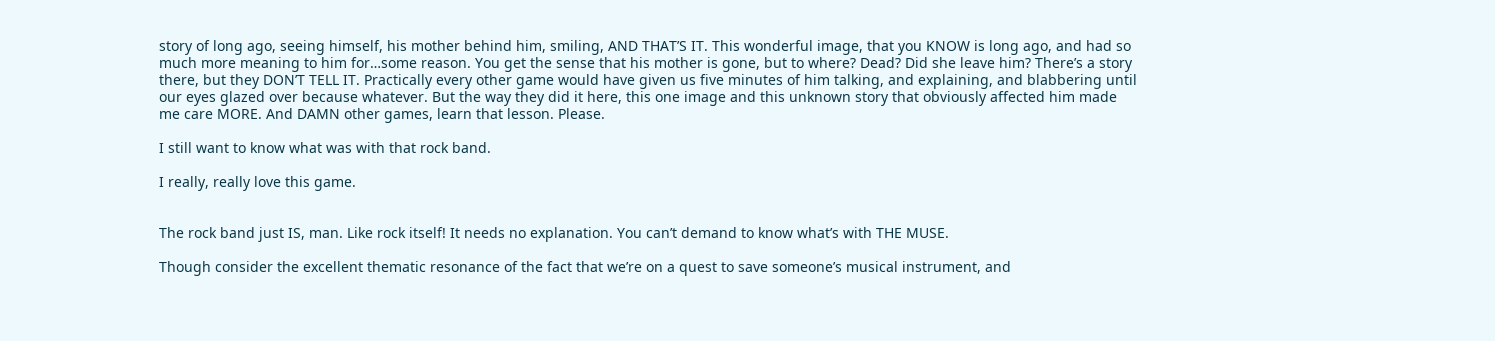story of long ago, seeing himself, his mother behind him, smiling, AND THAT’S IT. This wonderful image, that you KNOW is long ago, and had so much more meaning to him for…some reason. You get the sense that his mother is gone, but to where? Dead? Did she leave him? There’s a story there, but they DON’T TELL IT. Practically every other game would have given us five minutes of him talking, and explaining, and blabbering until our eyes glazed over because whatever. But the way they did it here, this one image and this unknown story that obviously affected him made me care MORE. And DAMN other games, learn that lesson. Please.

I still want to know what was with that rock band.

I really, really love this game.


The rock band just IS, man. Like rock itself! It needs no explanation. You can’t demand to know what’s with THE MUSE.

Though consider the excellent thematic resonance of the fact that we’re on a quest to save someone’s musical instrument, and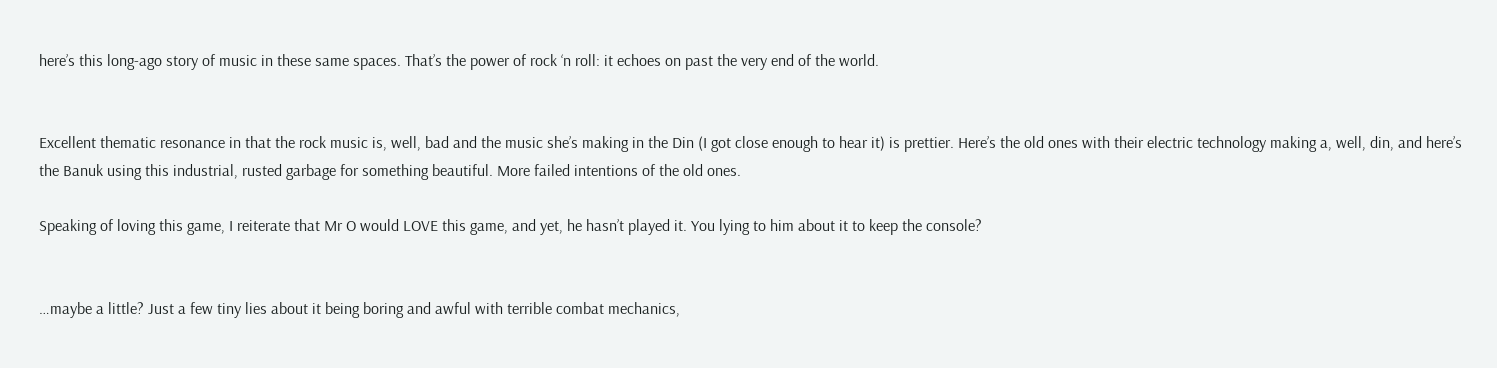here’s this long-ago story of music in these same spaces. That’s the power of rock ‘n roll: it echoes on past the very end of the world.


Excellent thematic resonance in that the rock music is, well, bad and the music she’s making in the Din (I got close enough to hear it) is prettier. Here’s the old ones with their electric technology making a, well, din, and here’s the Banuk using this industrial, rusted garbage for something beautiful. More failed intentions of the old ones.

Speaking of loving this game, I reiterate that Mr O would LOVE this game, and yet, he hasn’t played it. You lying to him about it to keep the console?


…maybe a little? Just a few tiny lies about it being boring and awful with terrible combat mechanics,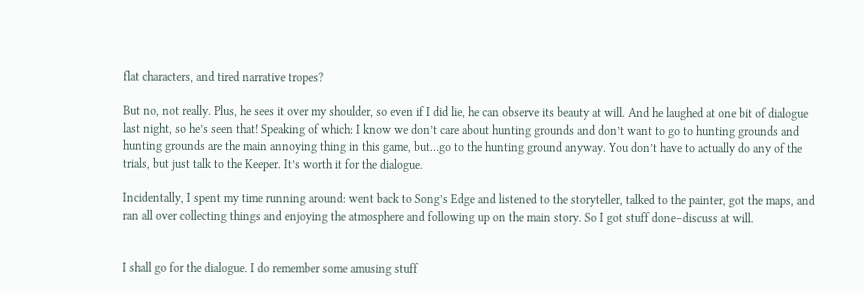flat characters, and tired narrative tropes?

But no, not really. Plus, he sees it over my shoulder, so even if I did lie, he can observe its beauty at will. And he laughed at one bit of dialogue last night, so he’s seen that! Speaking of which: I know we don’t care about hunting grounds and don’t want to go to hunting grounds and hunting grounds are the main annoying thing in this game, but…go to the hunting ground anyway. You don’t have to actually do any of the trials, but just talk to the Keeper. It’s worth it for the dialogue.

Incidentally, I spent my time running around: went back to Song’s Edge and listened to the storyteller, talked to the painter, got the maps, and ran all over collecting things and enjoying the atmosphere and following up on the main story. So I got stuff done–discuss at will.


I shall go for the dialogue. I do remember some amusing stuff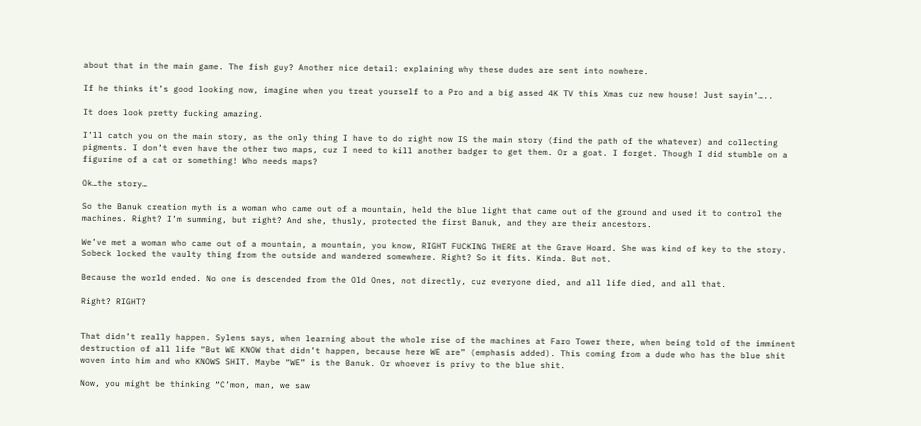about that in the main game. The fish guy? Another nice detail: explaining why these dudes are sent into nowhere.

If he thinks it’s good looking now, imagine when you treat yourself to a Pro and a big assed 4K TV this Xmas cuz new house! Just sayin’…..

It does look pretty fucking amazing.

I’ll catch you on the main story, as the only thing I have to do right now IS the main story (find the path of the whatever) and collecting pigments. I don’t even have the other two maps, cuz I need to kill another badger to get them. Or a goat. I forget. Though I did stumble on a figurine of a cat or something! Who needs maps?

Ok…the story…

So the Banuk creation myth is a woman who came out of a mountain, held the blue light that came out of the ground and used it to control the machines. Right? I’m summing, but right? And she, thusly, protected the first Banuk, and they are their ancestors.

We’ve met a woman who came out of a mountain, a mountain, you know, RIGHT FUCKING THERE at the Grave Hoard. She was kind of key to the story. Sobeck locked the vaulty thing from the outside and wandered somewhere. Right? So it fits. Kinda. But not.

Because the world ended. No one is descended from the Old Ones, not directly, cuz everyone died, and all life died, and all that.

Right? RIGHT?


That didn’t really happen. Sylens says, when learning about the whole rise of the machines at Faro Tower there, when being told of the imminent destruction of all life “But WE KNOW that didn’t happen, because here WE are” (emphasis added). This coming from a dude who has the blue shit woven into him and who KNOWS SHIT. Maybe “WE” is the Banuk. Or whoever is privy to the blue shit.

Now, you might be thinking “C’mon, man, we saw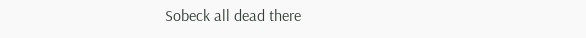Sobeck all dead there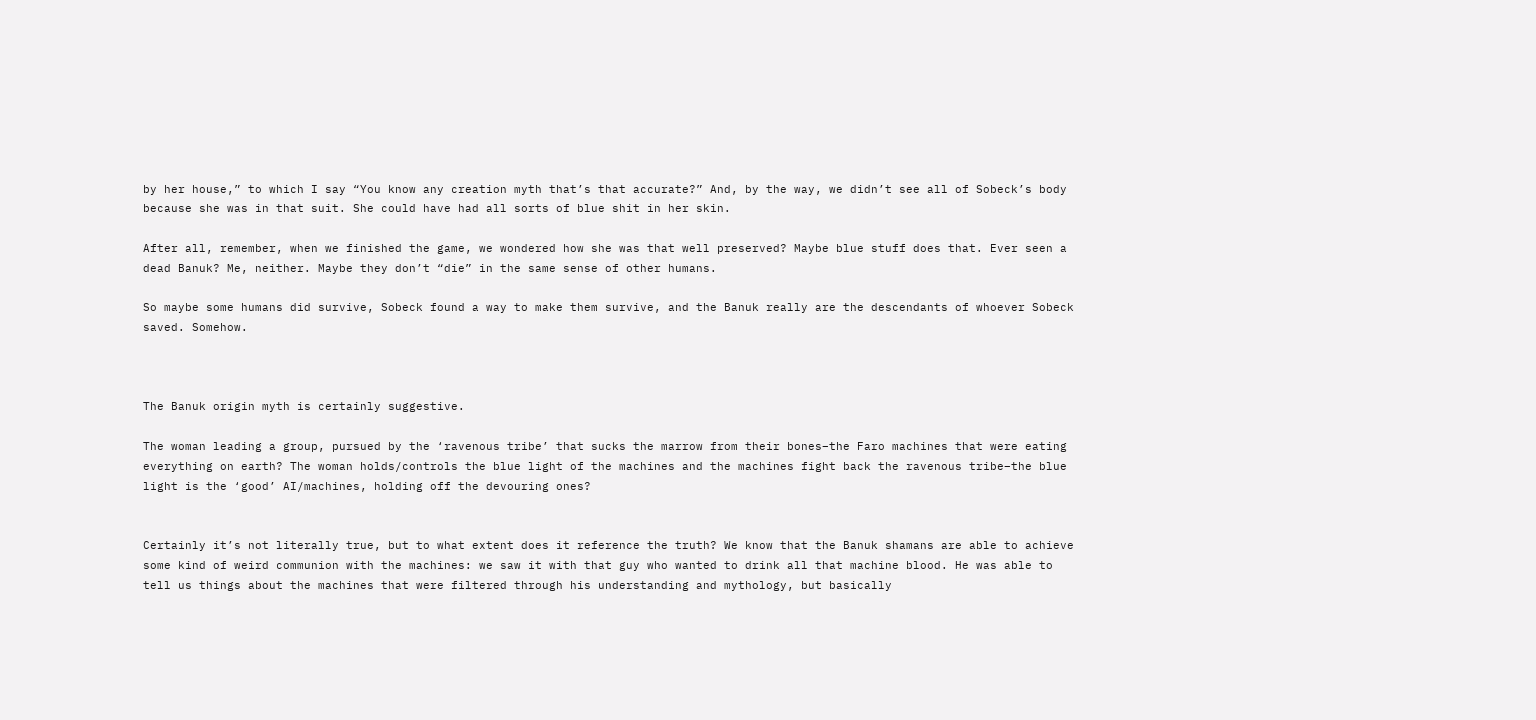by her house,” to which I say “You know any creation myth that’s that accurate?” And, by the way, we didn’t see all of Sobeck’s body because she was in that suit. She could have had all sorts of blue shit in her skin.

After all, remember, when we finished the game, we wondered how she was that well preserved? Maybe blue stuff does that. Ever seen a dead Banuk? Me, neither. Maybe they don’t “die” in the same sense of other humans.

So maybe some humans did survive, Sobeck found a way to make them survive, and the Banuk really are the descendants of whoever Sobeck saved. Somehow.



The Banuk origin myth is certainly suggestive.

The woman leading a group, pursued by the ‘ravenous tribe’ that sucks the marrow from their bones–the Faro machines that were eating everything on earth? The woman holds/controls the blue light of the machines and the machines fight back the ravenous tribe–the blue light is the ‘good’ AI/machines, holding off the devouring ones?


Certainly it’s not literally true, but to what extent does it reference the truth? We know that the Banuk shamans are able to achieve some kind of weird communion with the machines: we saw it with that guy who wanted to drink all that machine blood. He was able to tell us things about the machines that were filtered through his understanding and mythology, but basically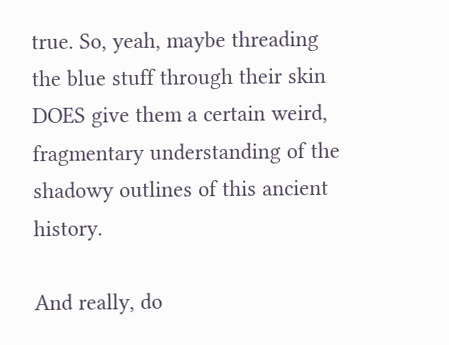true. So, yeah, maybe threading the blue stuff through their skin DOES give them a certain weird, fragmentary understanding of the shadowy outlines of this ancient history.

And really, do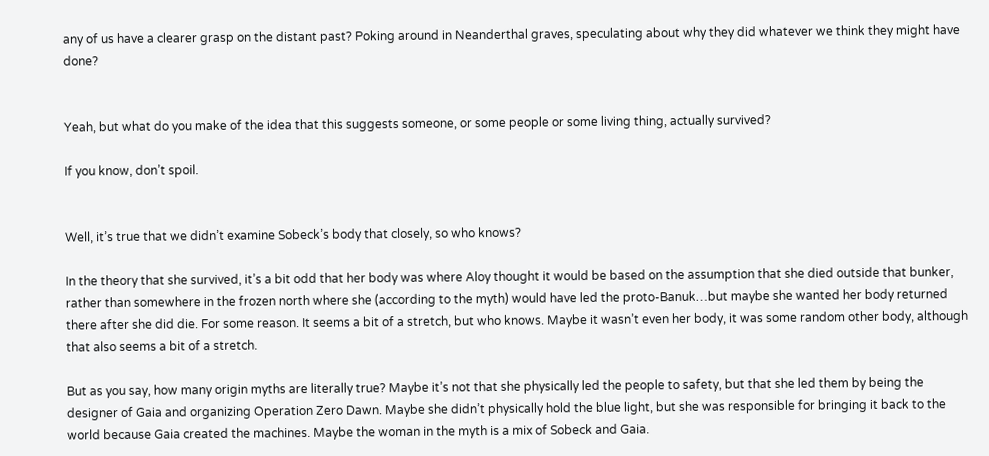any of us have a clearer grasp on the distant past? Poking around in Neanderthal graves, speculating about why they did whatever we think they might have done?


Yeah, but what do you make of the idea that this suggests someone, or some people or some living thing, actually survived?

If you know, don’t spoil.


Well, it’s true that we didn’t examine Sobeck’s body that closely, so who knows?

In the theory that she survived, it’s a bit odd that her body was where Aloy thought it would be based on the assumption that she died outside that bunker, rather than somewhere in the frozen north where she (according to the myth) would have led the proto-Banuk…but maybe she wanted her body returned there after she did die. For some reason. It seems a bit of a stretch, but who knows. Maybe it wasn’t even her body, it was some random other body, although that also seems a bit of a stretch.

But as you say, how many origin myths are literally true? Maybe it’s not that she physically led the people to safety, but that she led them by being the designer of Gaia and organizing Operation Zero Dawn. Maybe she didn’t physically hold the blue light, but she was responsible for bringing it back to the world because Gaia created the machines. Maybe the woman in the myth is a mix of Sobeck and Gaia.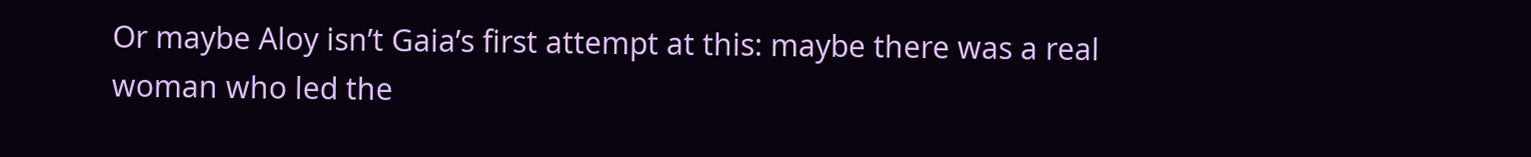Or maybe Aloy isn’t Gaia’s first attempt at this: maybe there was a real woman who led the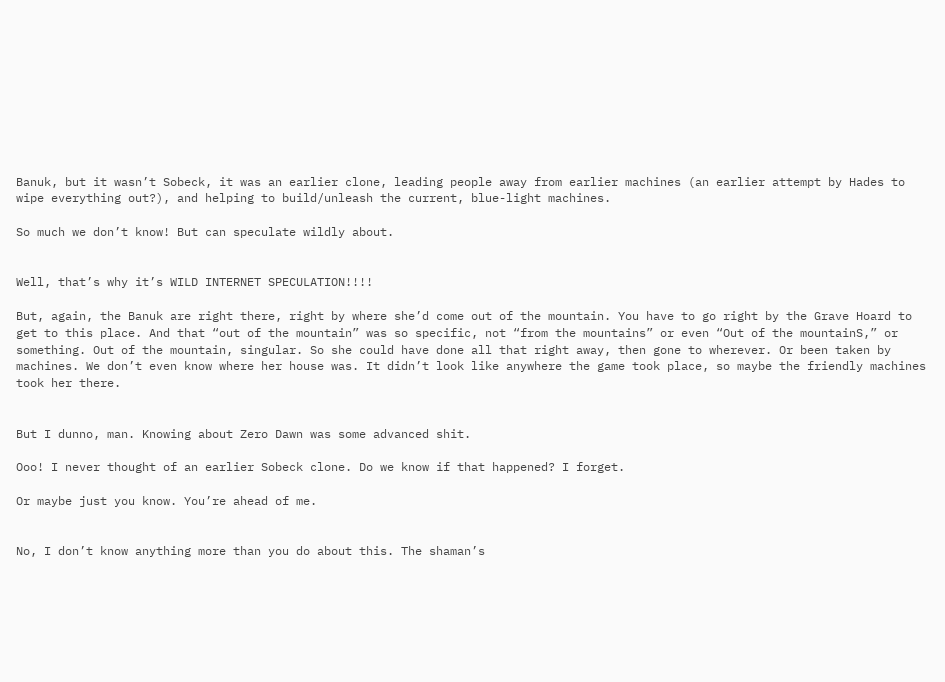Banuk, but it wasn’t Sobeck, it was an earlier clone, leading people away from earlier machines (an earlier attempt by Hades to wipe everything out?), and helping to build/unleash the current, blue-light machines.

So much we don’t know! But can speculate wildly about.


Well, that’s why it’s WILD INTERNET SPECULATION!!!!

But, again, the Banuk are right there, right by where she’d come out of the mountain. You have to go right by the Grave Hoard to get to this place. And that “out of the mountain” was so specific, not “from the mountains” or even “Out of the mountainS,” or something. Out of the mountain, singular. So she could have done all that right away, then gone to wherever. Or been taken by machines. We don’t even know where her house was. It didn’t look like anywhere the game took place, so maybe the friendly machines took her there.


But I dunno, man. Knowing about Zero Dawn was some advanced shit.

Ooo! I never thought of an earlier Sobeck clone. Do we know if that happened? I forget.

Or maybe just you know. You’re ahead of me.


No, I don’t know anything more than you do about this. The shaman’s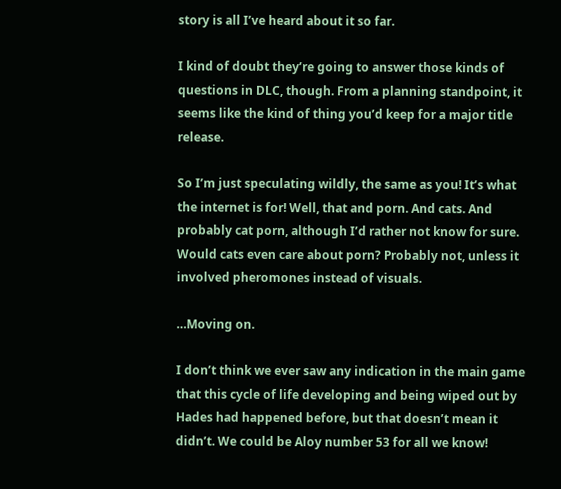story is all I’ve heard about it so far.

I kind of doubt they’re going to answer those kinds of questions in DLC, though. From a planning standpoint, it seems like the kind of thing you’d keep for a major title release.

So I’m just speculating wildly, the same as you! It’s what the internet is for! Well, that and porn. And cats. And probably cat porn, although I’d rather not know for sure. Would cats even care about porn? Probably not, unless it involved pheromones instead of visuals.

…Moving on.

I don’t think we ever saw any indication in the main game that this cycle of life developing and being wiped out by Hades had happened before, but that doesn’t mean it didn’t. We could be Aloy number 53 for all we know!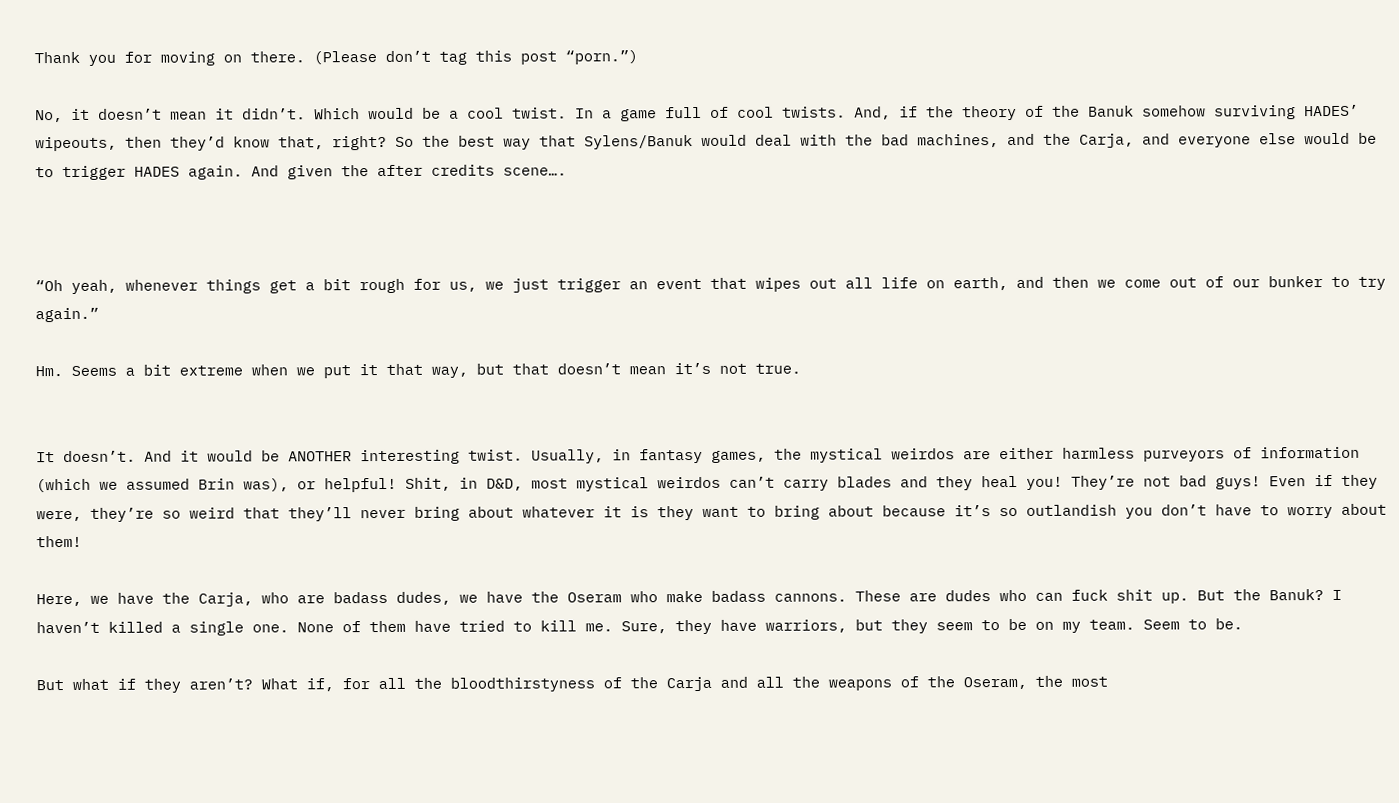Thank you for moving on there. (Please don’t tag this post “porn.”)

No, it doesn’t mean it didn’t. Which would be a cool twist. In a game full of cool twists. And, if the theory of the Banuk somehow surviving HADES’ wipeouts, then they’d know that, right? So the best way that Sylens/Banuk would deal with the bad machines, and the Carja, and everyone else would be to trigger HADES again. And given the after credits scene….



“Oh yeah, whenever things get a bit rough for us, we just trigger an event that wipes out all life on earth, and then we come out of our bunker to try again.”

Hm. Seems a bit extreme when we put it that way, but that doesn’t mean it’s not true.


It doesn’t. And it would be ANOTHER interesting twist. Usually, in fantasy games, the mystical weirdos are either harmless purveyors of information (which we assumed Brin was), or helpful! Shit, in D&D, most mystical weirdos can’t carry blades and they heal you! They’re not bad guys! Even if they were, they’re so weird that they’ll never bring about whatever it is they want to bring about because it’s so outlandish you don’t have to worry about them!

Here, we have the Carja, who are badass dudes, we have the Oseram who make badass cannons. These are dudes who can fuck shit up. But the Banuk? I haven’t killed a single one. None of them have tried to kill me. Sure, they have warriors, but they seem to be on my team. Seem to be.

But what if they aren’t? What if, for all the bloodthirstyness of the Carja and all the weapons of the Oseram, the most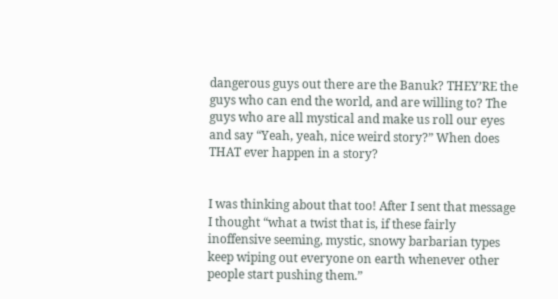dangerous guys out there are the Banuk? THEY’RE the guys who can end the world, and are willing to? The guys who are all mystical and make us roll our eyes and say “Yeah, yeah, nice weird story?” When does THAT ever happen in a story?


I was thinking about that too! After I sent that message I thought “what a twist that is, if these fairly inoffensive seeming, mystic, snowy barbarian types keep wiping out everyone on earth whenever other people start pushing them.”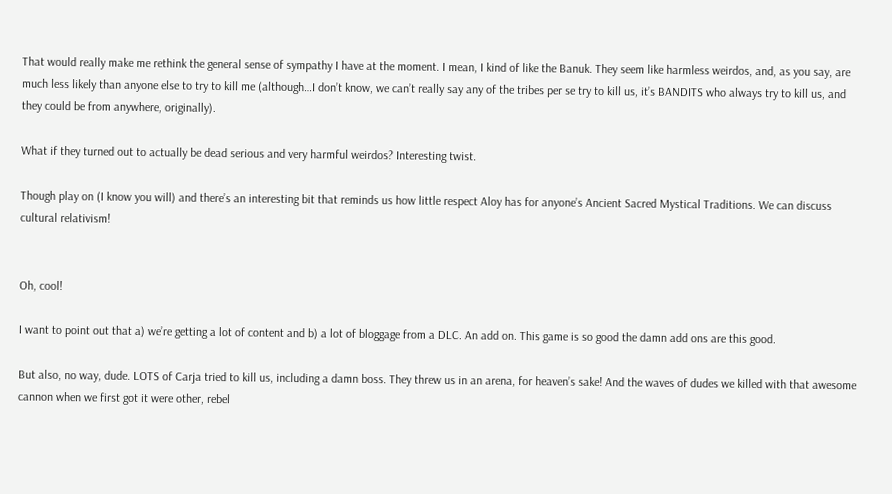That would really make me rethink the general sense of sympathy I have at the moment. I mean, I kind of like the Banuk. They seem like harmless weirdos, and, as you say, are much less likely than anyone else to try to kill me (although…I don’t know, we can’t really say any of the tribes per se try to kill us, it’s BANDITS who always try to kill us, and they could be from anywhere, originally).

What if they turned out to actually be dead serious and very harmful weirdos? Interesting twist.

Though play on (I know you will) and there’s an interesting bit that reminds us how little respect Aloy has for anyone’s Ancient Sacred Mystical Traditions. We can discuss cultural relativism!


Oh, cool!

I want to point out that a) we’re getting a lot of content and b) a lot of bloggage from a DLC. An add on. This game is so good the damn add ons are this good.

But also, no way, dude. LOTS of Carja tried to kill us, including a damn boss. They threw us in an arena, for heaven’s sake! And the waves of dudes we killed with that awesome cannon when we first got it were other, rebel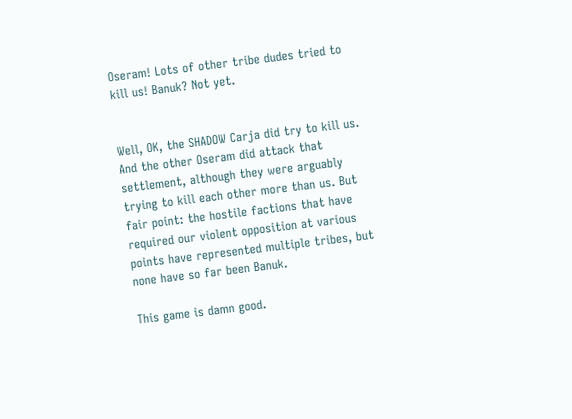Oseram! Lots of other tribe dudes tried to kill us! Banuk? Not yet.


Well, OK, the SHADOW Carja did try to kill us. And the other Oseram did attack that settlement, although they were arguably trying to kill each other more than us. But fair point: the hostile factions that have required our violent opposition at various points have represented multiple tribes, but none have so far been Banuk.

This game is damn good.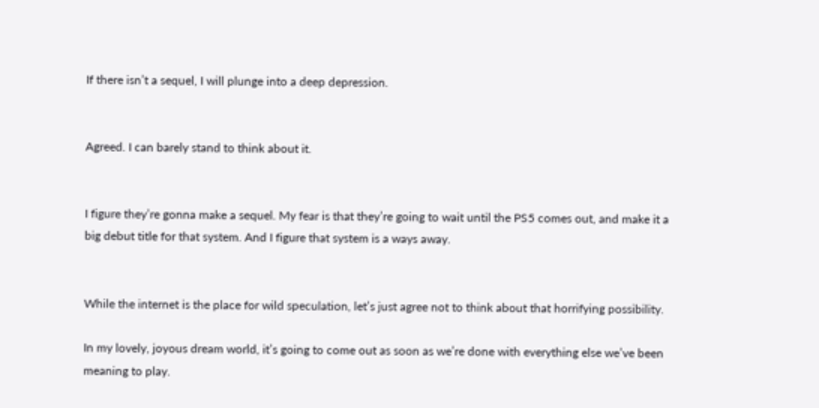If there isn’t a sequel, I will plunge into a deep depression.


Agreed. I can barely stand to think about it.


I figure they’re gonna make a sequel. My fear is that they’re going to wait until the PS5 comes out, and make it a big debut title for that system. And I figure that system is a ways away.


While the internet is the place for wild speculation, let’s just agree not to think about that horrifying possibility.

In my lovely, joyous dream world, it’s going to come out as soon as we’re done with everything else we’ve been meaning to play.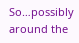So…possibly around the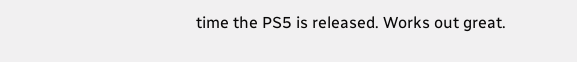time the PS5 is released. Works out great.